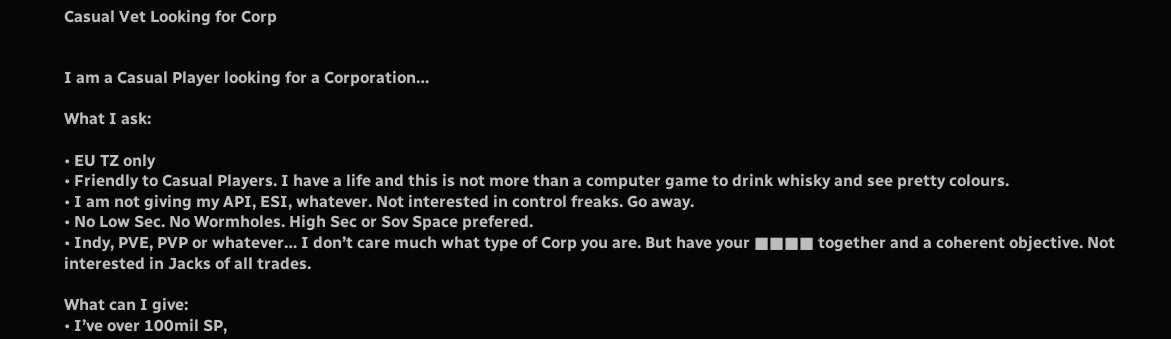Casual Vet Looking for Corp


I am a Casual Player looking for a Corporation…

What I ask:

• EU TZ only
• Friendly to Casual Players. I have a life and this is not more than a computer game to drink whisky and see pretty colours.
• I am not giving my API, ESI, whatever. Not interested in control freaks. Go away.
• No Low Sec. No Wormholes. High Sec or Sov Space prefered.
• Indy, PVE, PVP or whatever… I don’t care much what type of Corp you are. But have your ■■■■ together and a coherent objective. Not interested in Jacks of all trades.

What can I give:
• I’ve over 100mil SP,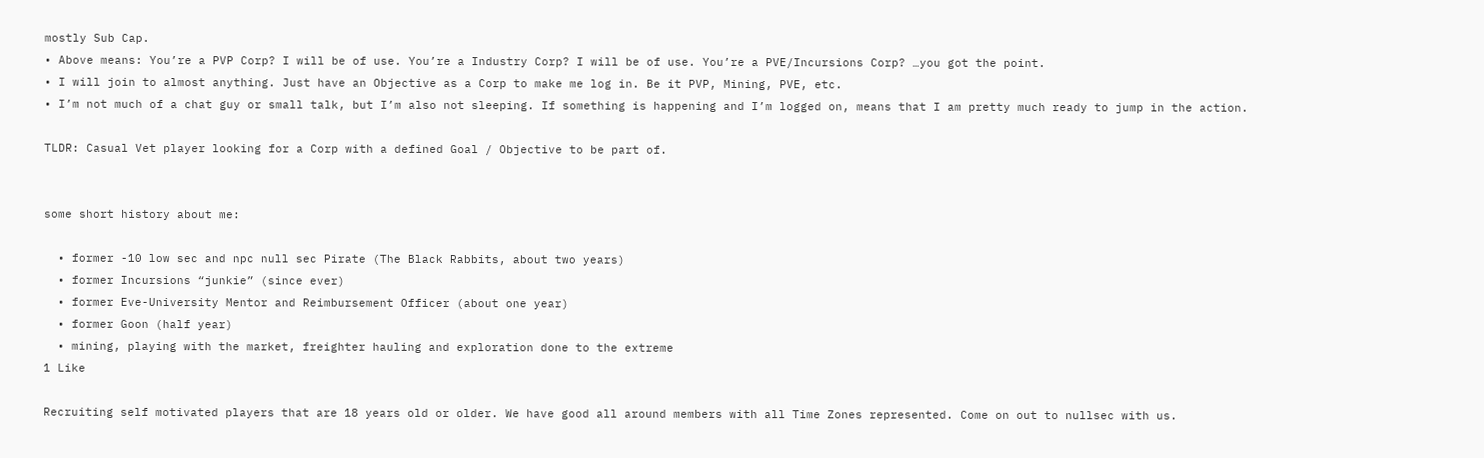mostly Sub Cap.
• Above means: You’re a PVP Corp? I will be of use. You’re a Industry Corp? I will be of use. You’re a PVE/Incursions Corp? …you got the point.
• I will join to almost anything. Just have an Objective as a Corp to make me log in. Be it PVP, Mining, PVE, etc.
• I’m not much of a chat guy or small talk, but I’m also not sleeping. If something is happening and I’m logged on, means that I am pretty much ready to jump in the action.

TLDR: Casual Vet player looking for a Corp with a defined Goal / Objective to be part of.


some short history about me:

  • former -10 low sec and npc null sec Pirate (The Black Rabbits, about two years)
  • former Incursions “junkie” (since ever)
  • former Eve-University Mentor and Reimbursement Officer (about one year)
  • former Goon (half year)
  • mining, playing with the market, freighter hauling and exploration done to the extreme
1 Like

Recruiting self motivated players that are 18 years old or older. We have good all around members with all Time Zones represented. Come on out to nullsec with us.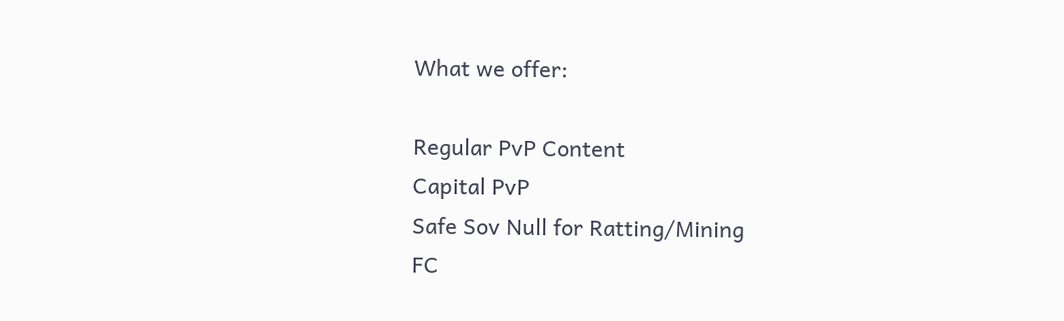What we offer:

Regular PvP Content
Capital PvP
Safe Sov Null for Ratting/Mining
FC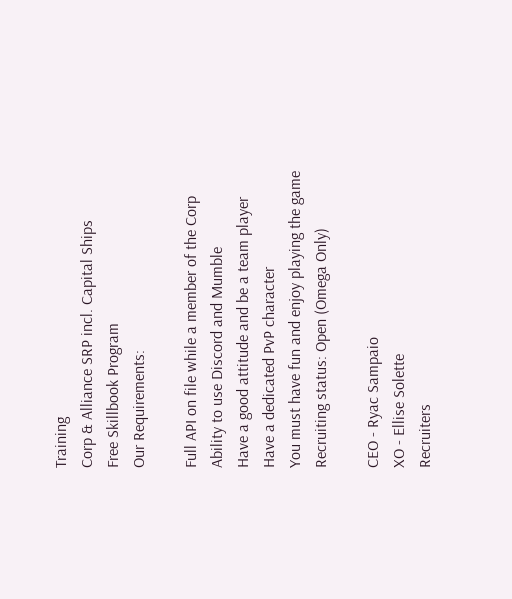Training
Corp & Alliance SRP incl. Capital Ships
Free Skillbook Program
Our Requirements:

Full API on file while a member of the Corp
Ability to use Discord and Mumble
Have a good attitude and be a team player
Have a dedicated PvP character
You must have fun and enjoy playing the game
Recruiting status: Open (Omega Only)

CEO - Ryac Sampaio
XO - Ellise Solette
Recruiters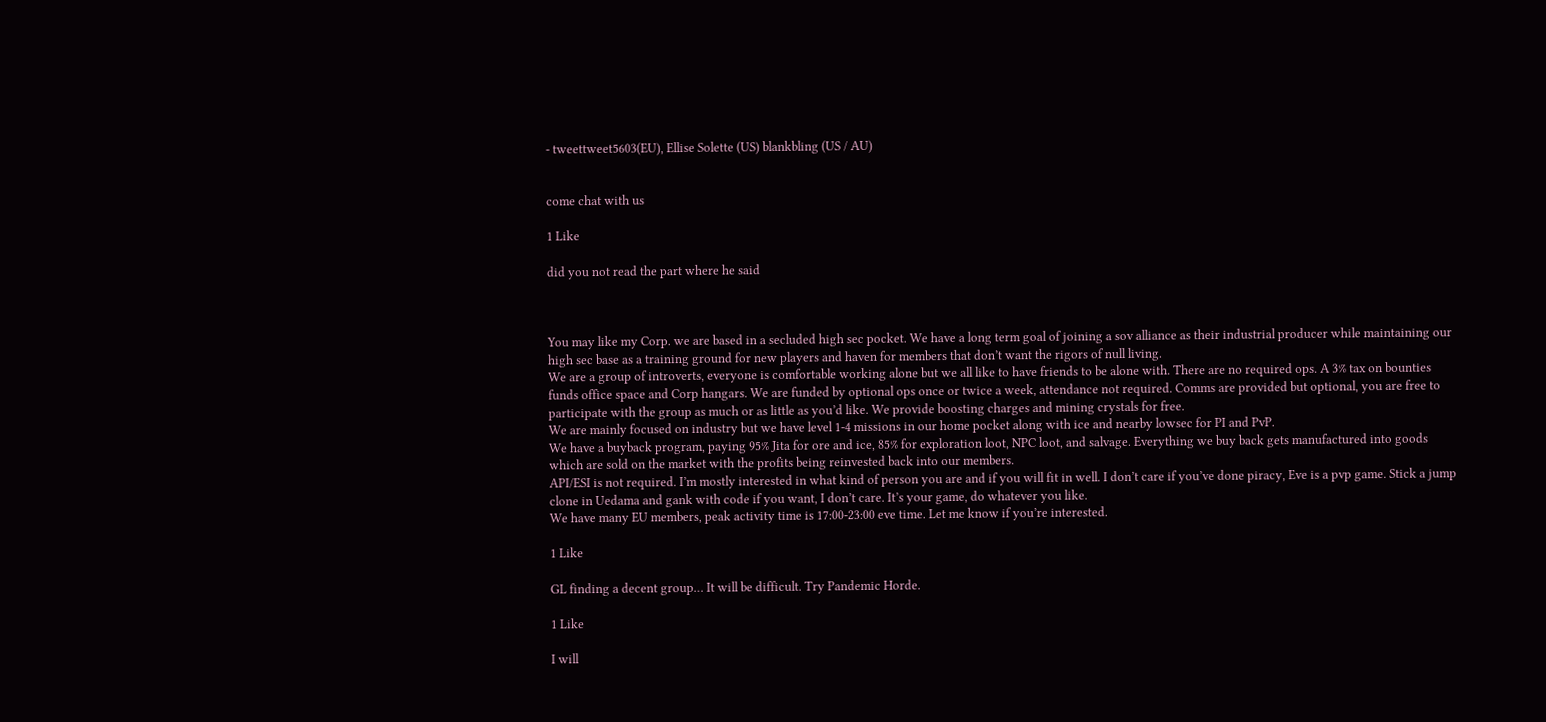- tweettweet5603(EU), Ellise Solette (US) blankbling (US / AU)


come chat with us

1 Like

did you not read the part where he said



You may like my Corp. we are based in a secluded high sec pocket. We have a long term goal of joining a sov alliance as their industrial producer while maintaining our high sec base as a training ground for new players and haven for members that don’t want the rigors of null living.
We are a group of introverts, everyone is comfortable working alone but we all like to have friends to be alone with. There are no required ops. A 3% tax on bounties funds office space and Corp hangars. We are funded by optional ops once or twice a week, attendance not required. Comms are provided but optional, you are free to participate with the group as much or as little as you’d like. We provide boosting charges and mining crystals for free.
We are mainly focused on industry but we have level 1-4 missions in our home pocket along with ice and nearby lowsec for PI and PvP.
We have a buyback program, paying 95% Jita for ore and ice, 85% for exploration loot, NPC loot, and salvage. Everything we buy back gets manufactured into goods which are sold on the market with the profits being reinvested back into our members.
API/ESI is not required. I’m mostly interested in what kind of person you are and if you will fit in well. I don’t care if you’ve done piracy, Eve is a pvp game. Stick a jump clone in Uedama and gank with code if you want, I don’t care. It’s your game, do whatever you like.
We have many EU members, peak activity time is 17:00-23:00 eve time. Let me know if you’re interested.

1 Like

GL finding a decent group… It will be difficult. Try Pandemic Horde.

1 Like

I will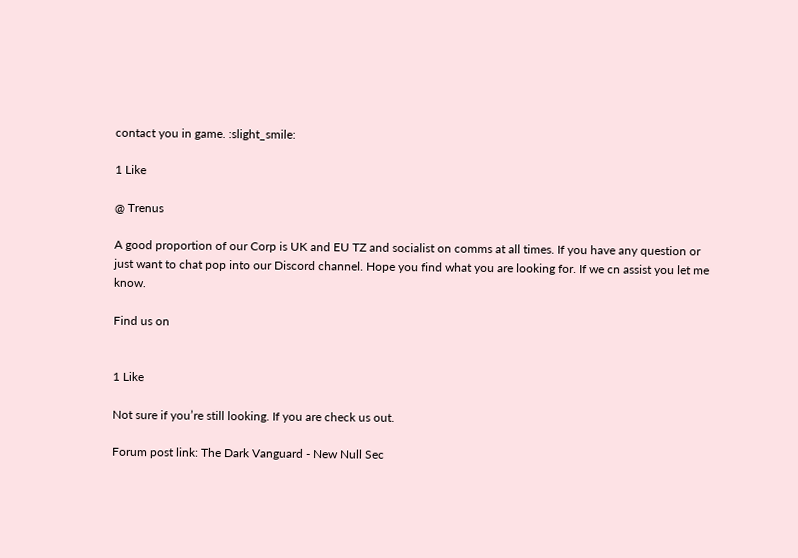contact you in game. :slight_smile:

1 Like

@ Trenus

A good proportion of our Corp is UK and EU TZ and socialist on comms at all times. If you have any question or just want to chat pop into our Discord channel. Hope you find what you are looking for. If we cn assist you let me know.

Find us on


1 Like

Not sure if you’re still looking. If you are check us out.

Forum post link: The Dark Vanguard - New Null Sec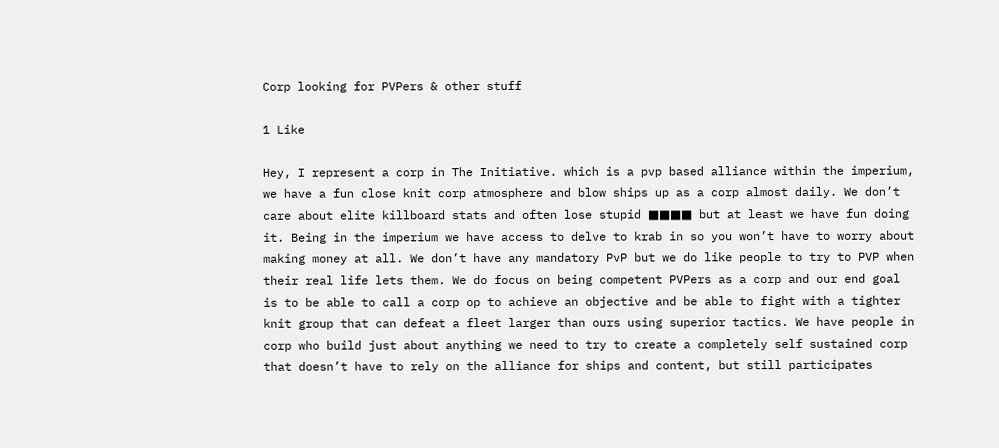Corp looking for PVPers & other stuff

1 Like

Hey, I represent a corp in The Initiative. which is a pvp based alliance within the imperium, we have a fun close knit corp atmosphere and blow ships up as a corp almost daily. We don’t care about elite killboard stats and often lose stupid ■■■■ but at least we have fun doing it. Being in the imperium we have access to delve to krab in so you won’t have to worry about making money at all. We don’t have any mandatory PvP but we do like people to try to PVP when their real life lets them. We do focus on being competent PVPers as a corp and our end goal is to be able to call a corp op to achieve an objective and be able to fight with a tighter knit group that can defeat a fleet larger than ours using superior tactics. We have people in corp who build just about anything we need to try to create a completely self sustained corp that doesn’t have to rely on the alliance for ships and content, but still participates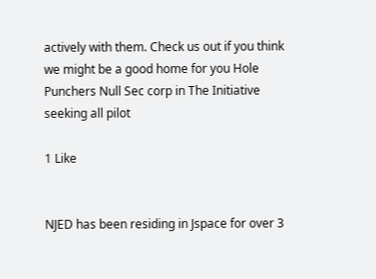actively with them. Check us out if you think we might be a good home for you Hole Punchers Null Sec corp in The Initiative seeking all pilot

1 Like


NJED has been residing in Jspace for over 3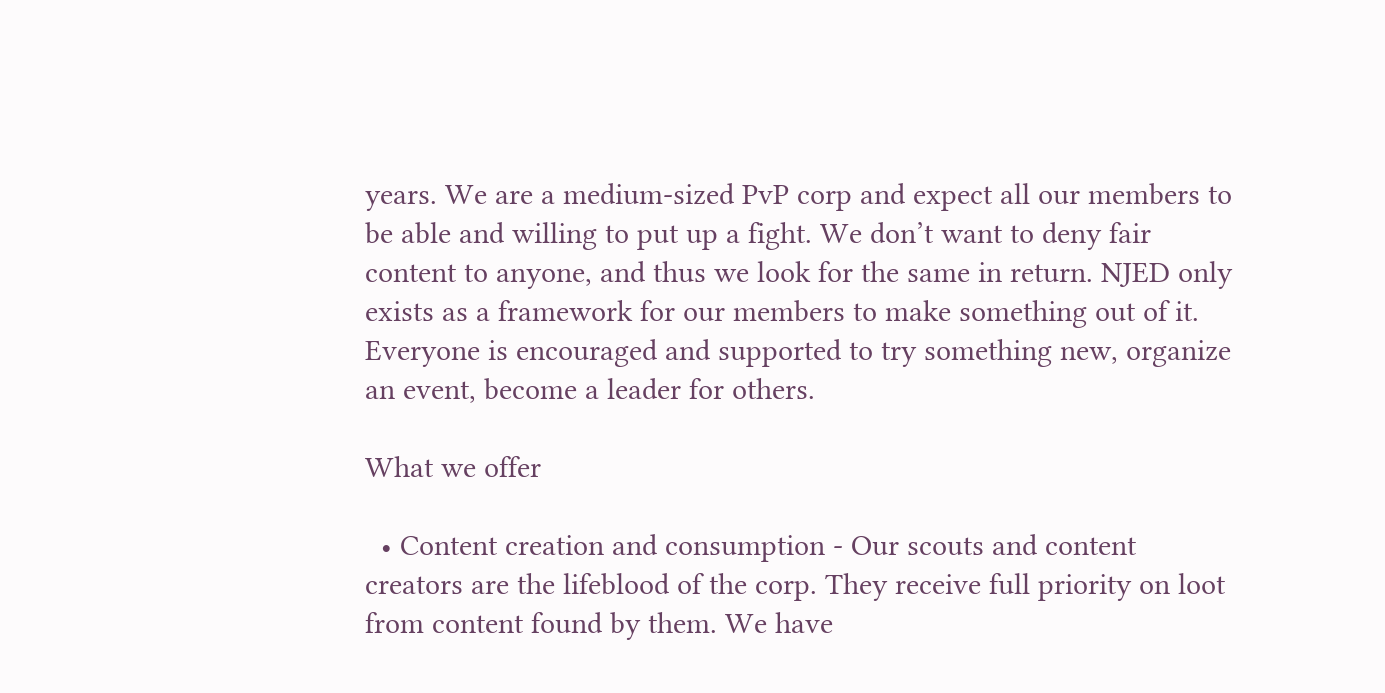years. We are a medium-sized PvP corp and expect all our members to be able and willing to put up a fight. We don’t want to deny fair content to anyone, and thus we look for the same in return. NJED only exists as a framework for our members to make something out of it. Everyone is encouraged and supported to try something new, organize an event, become a leader for others.

What we offer

  • Content creation and consumption - Our scouts and content creators are the lifeblood of the corp. They receive full priority on loot from content found by them. We have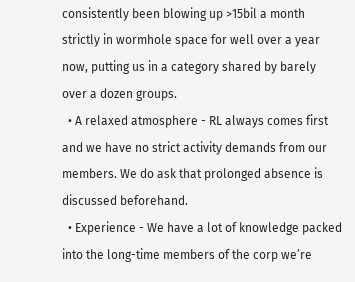consistently been blowing up >15bil a month strictly in wormhole space for well over a year now, putting us in a category shared by barely over a dozen groups.
  • A relaxed atmosphere - RL always comes first and we have no strict activity demands from our members. We do ask that prolonged absence is discussed beforehand.
  • Experience - We have a lot of knowledge packed into the long-time members of the corp we’re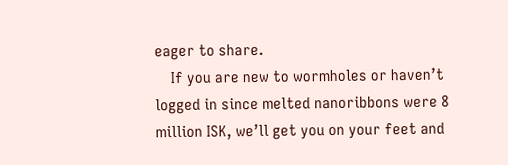eager to share.
    If you are new to wormholes or haven’t logged in since melted nanoribbons were 8 million ISK, we’ll get you on your feet and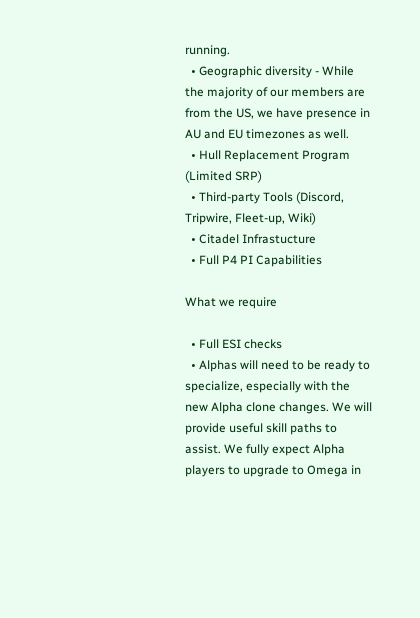running.
  • Geographic diversity - While the majority of our members are from the US, we have presence in AU and EU timezones as well.
  • Hull Replacement Program (Limited SRP)
  • Third-party Tools (Discord, Tripwire, Fleet-up, Wiki)
  • Citadel Infrastucture
  • Full P4 PI Capabilities

What we require

  • Full ESI checks
  • Alphas will need to be ready to specialize, especially with the new Alpha clone changes. We will provide useful skill paths to assist. We fully expect Alpha players to upgrade to Omega in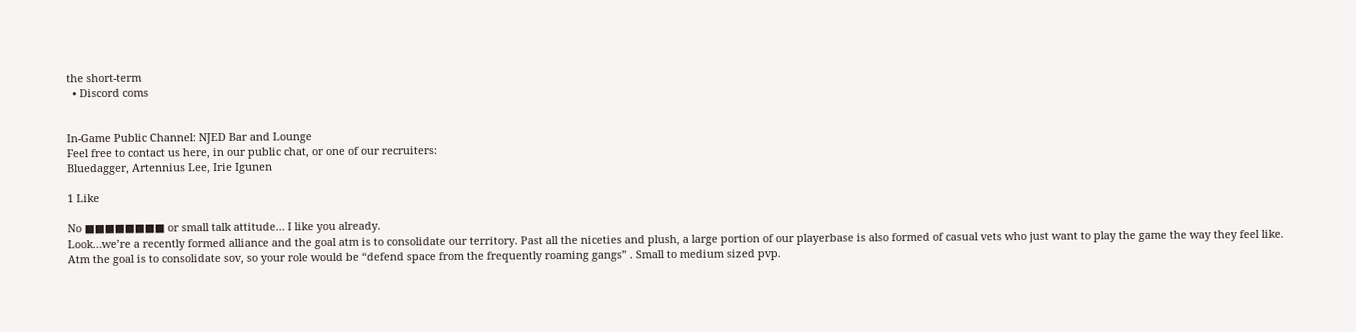the short-term
  • Discord coms


In-Game Public Channel: NJED Bar and Lounge
Feel free to contact us here, in our public chat, or one of our recruiters:
Bluedagger, Artennius Lee, Irie Igunen

1 Like

No ■■■■■■■■ or small talk attitude… I like you already.
Look…we’re a recently formed alliance and the goal atm is to consolidate our territory. Past all the niceties and plush, a large portion of our playerbase is also formed of casual vets who just want to play the game the way they feel like. Atm the goal is to consolidate sov, so your role would be “defend space from the frequently roaming gangs” . Small to medium sized pvp.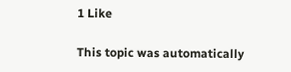1 Like

This topic was automatically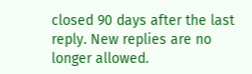closed 90 days after the last reply. New replies are no longer allowed.